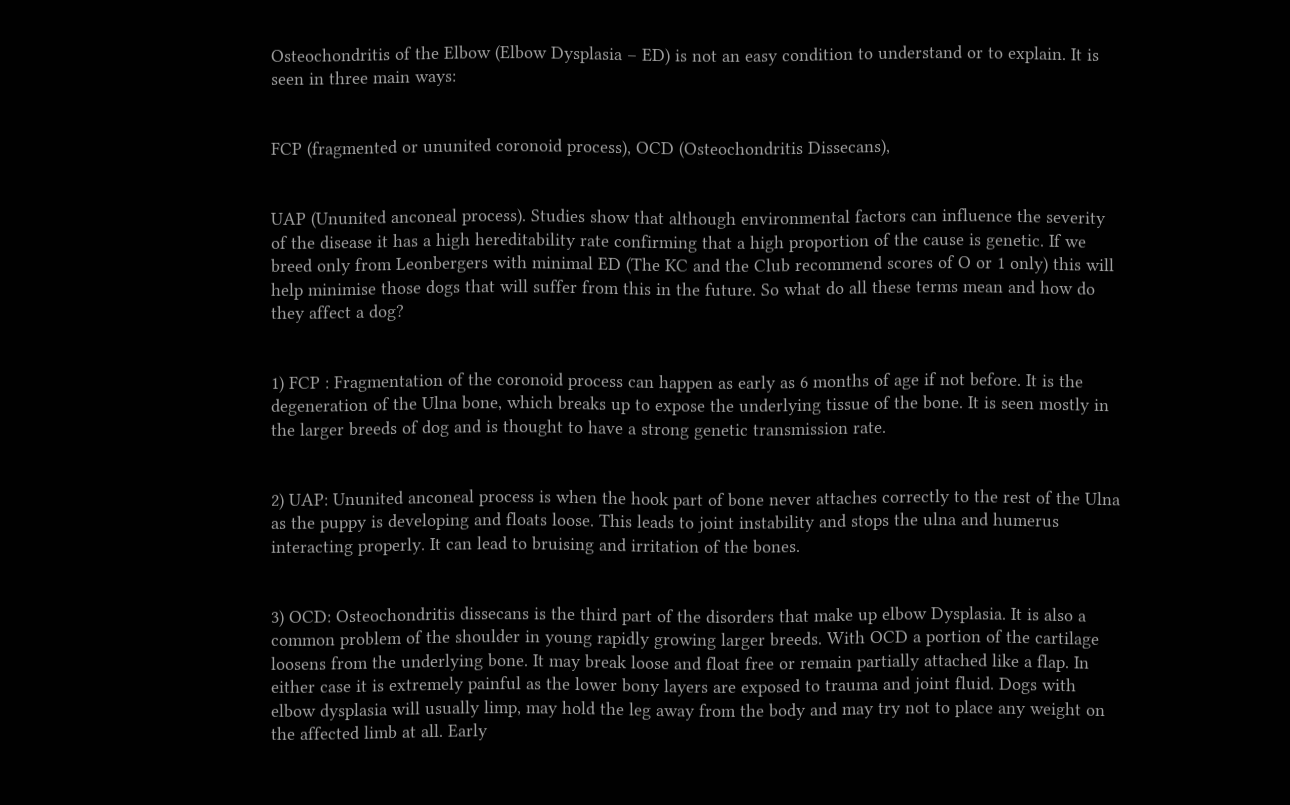Osteochondritis of the Elbow (Elbow Dysplasia – ED) is not an easy condition to understand or to explain. It is seen in three main ways:


FCP (fragmented or ununited coronoid process), OCD (Osteochondritis Dissecans),


UAP (Ununited anconeal process). Studies show that although environmental factors can influence the severity of the disease it has a high hereditability rate confirming that a high proportion of the cause is genetic. If we breed only from Leonbergers with minimal ED (The KC and the Club recommend scores of O or 1 only) this will help minimise those dogs that will suffer from this in the future. So what do all these terms mean and how do they affect a dog?


1) FCP : Fragmentation of the coronoid process can happen as early as 6 months of age if not before. It is the degeneration of the Ulna bone, which breaks up to expose the underlying tissue of the bone. It is seen mostly in the larger breeds of dog and is thought to have a strong genetic transmission rate.


2) UAP: Ununited anconeal process is when the hook part of bone never attaches correctly to the rest of the Ulna as the puppy is developing and floats loose. This leads to joint instability and stops the ulna and humerus interacting properly. It can lead to bruising and irritation of the bones.


3) OCD: Osteochondritis dissecans is the third part of the disorders that make up elbow Dysplasia. It is also a common problem of the shoulder in young rapidly growing larger breeds. With OCD a portion of the cartilage loosens from the underlying bone. It may break loose and float free or remain partially attached like a flap. In either case it is extremely painful as the lower bony layers are exposed to trauma and joint fluid. Dogs with elbow dysplasia will usually limp, may hold the leg away from the body and may try not to place any weight on the affected limb at all. Early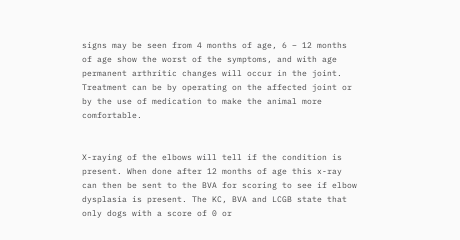signs may be seen from 4 months of age, 6 – 12 months of age show the worst of the symptoms, and with age permanent arthritic changes will occur in the joint. Treatment can be by operating on the affected joint or by the use of medication to make the animal more comfortable.


X-raying of the elbows will tell if the condition is present. When done after 12 months of age this x-ray can then be sent to the BVA for scoring to see if elbow dysplasia is present. The KC, BVA and LCGB state that only dogs with a score of 0 or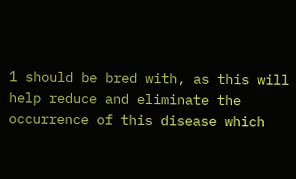1 should be bred with, as this will help reduce and eliminate the occurrence of this disease which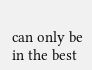can only be in the best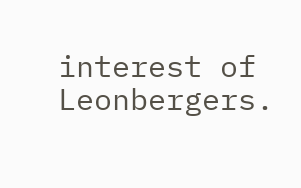interest of Leonbergers.